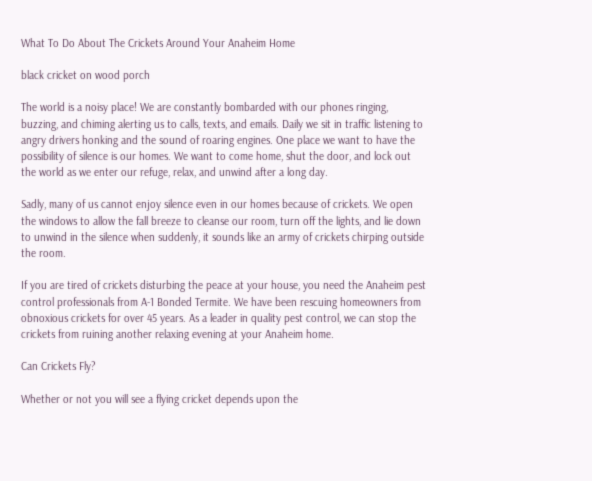What To Do About The Crickets Around Your Anaheim Home

black cricket on wood porch

The world is a noisy place! We are constantly bombarded with our phones ringing, buzzing, and chiming alerting us to calls, texts, and emails. Daily we sit in traffic listening to angry drivers honking and the sound of roaring engines. One place we want to have the possibility of silence is our homes. We want to come home, shut the door, and lock out the world as we enter our refuge, relax, and unwind after a long day.

Sadly, many of us cannot enjoy silence even in our homes because of crickets. We open the windows to allow the fall breeze to cleanse our room, turn off the lights, and lie down to unwind in the silence when suddenly, it sounds like an army of crickets chirping outside the room.

If you are tired of crickets disturbing the peace at your house, you need the Anaheim pest control professionals from A-1 Bonded Termite. We have been rescuing homeowners from obnoxious crickets for over 45 years. As a leader in quality pest control, we can stop the crickets from ruining another relaxing evening at your Anaheim home.

Can Crickets Fly?

Whether or not you will see a flying cricket depends upon the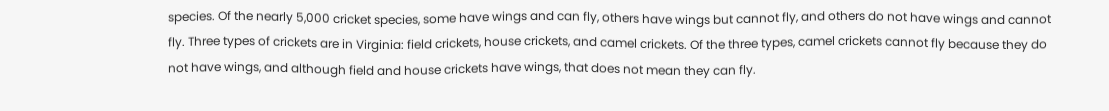species. Of the nearly 5,000 cricket species, some have wings and can fly, others have wings but cannot fly, and others do not have wings and cannot fly. Three types of crickets are in Virginia: field crickets, house crickets, and camel crickets. Of the three types, camel crickets cannot fly because they do not have wings, and although field and house crickets have wings, that does not mean they can fly.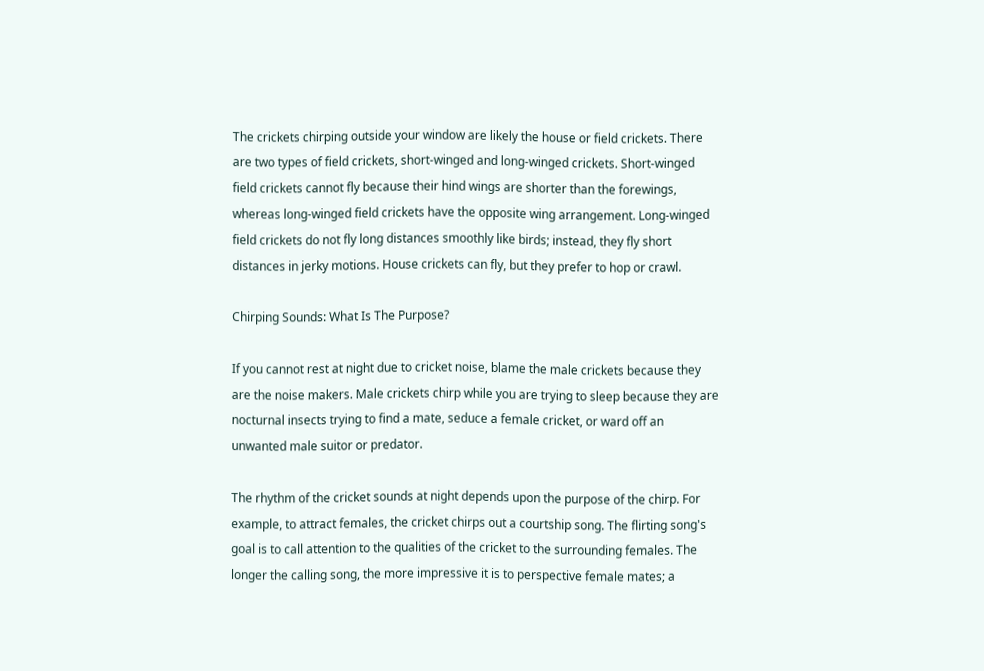The crickets chirping outside your window are likely the house or field crickets. There are two types of field crickets, short-winged and long-winged crickets. Short-winged field crickets cannot fly because their hind wings are shorter than the forewings, whereas long-winged field crickets have the opposite wing arrangement. Long-winged field crickets do not fly long distances smoothly like birds; instead, they fly short distances in jerky motions. House crickets can fly, but they prefer to hop or crawl.

Chirping Sounds: What Is The Purpose?

If you cannot rest at night due to cricket noise, blame the male crickets because they are the noise makers. Male crickets chirp while you are trying to sleep because they are nocturnal insects trying to find a mate, seduce a female cricket, or ward off an unwanted male suitor or predator.

The rhythm of the cricket sounds at night depends upon the purpose of the chirp. For example, to attract females, the cricket chirps out a courtship song. The flirting song's goal is to call attention to the qualities of the cricket to the surrounding females. The longer the calling song, the more impressive it is to perspective female mates; a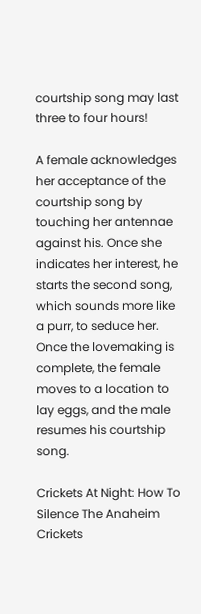courtship song may last three to four hours!

A female acknowledges her acceptance of the courtship song by touching her antennae against his. Once she indicates her interest, he starts the second song, which sounds more like a purr, to seduce her. Once the lovemaking is complete, the female moves to a location to lay eggs, and the male resumes his courtship song.

Crickets At Night: How To Silence The Anaheim Crickets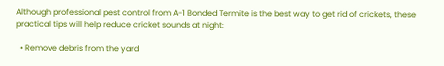Although professional pest control from A-1 Bonded Termite is the best way to get rid of crickets, these practical tips will help reduce cricket sounds at night:

  • Remove debris from the yard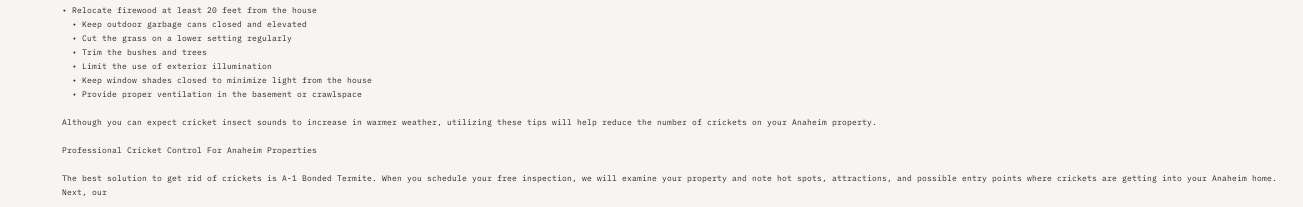• Relocate firewood at least 20 feet from the house
  • Keep outdoor garbage cans closed and elevated
  • Cut the grass on a lower setting regularly
  • Trim the bushes and trees
  • Limit the use of exterior illumination
  • Keep window shades closed to minimize light from the house
  • Provide proper ventilation in the basement or crawlspace

Although you can expect cricket insect sounds to increase in warmer weather, utilizing these tips will help reduce the number of crickets on your Anaheim property.

Professional Cricket Control For Anaheim Properties

The best solution to get rid of crickets is A-1 Bonded Termite. When you schedule your free inspection, we will examine your property and note hot spots, attractions, and possible entry points where crickets are getting into your Anaheim home. Next, our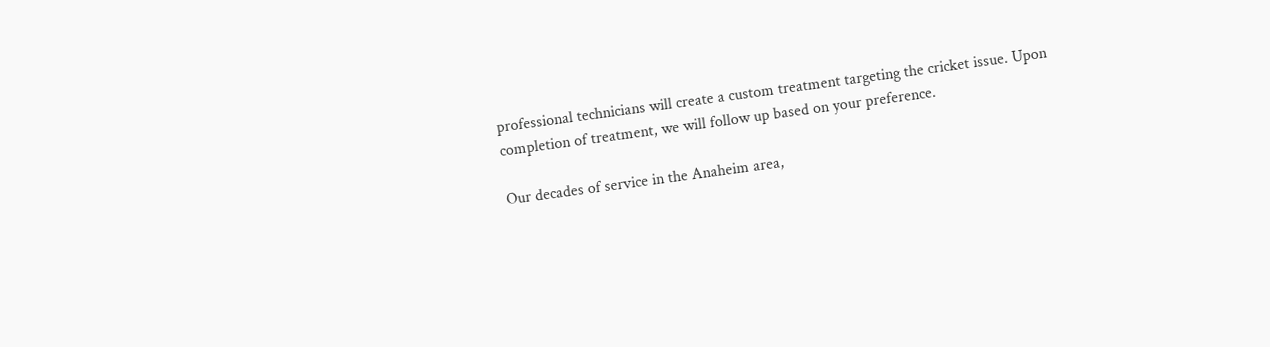professional technicians will create a custom treatment targeting the cricket issue. Upon completion of treatment, we will follow up based on your preference.

Our decades of service in the Anaheim area,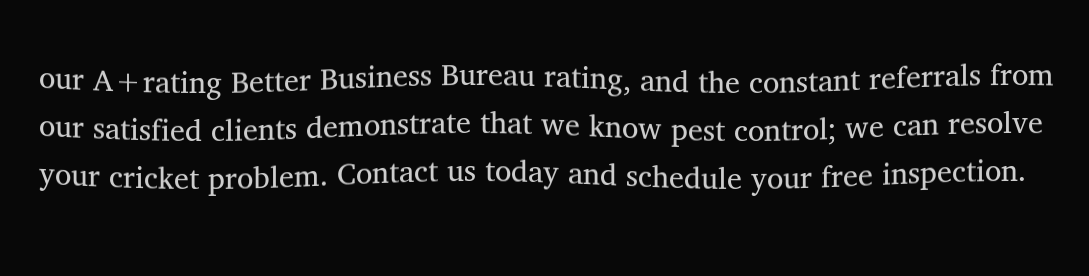our A+rating Better Business Bureau rating, and the constant referrals from our satisfied clients demonstrate that we know pest control; we can resolve your cricket problem. Contact us today and schedule your free inspection.